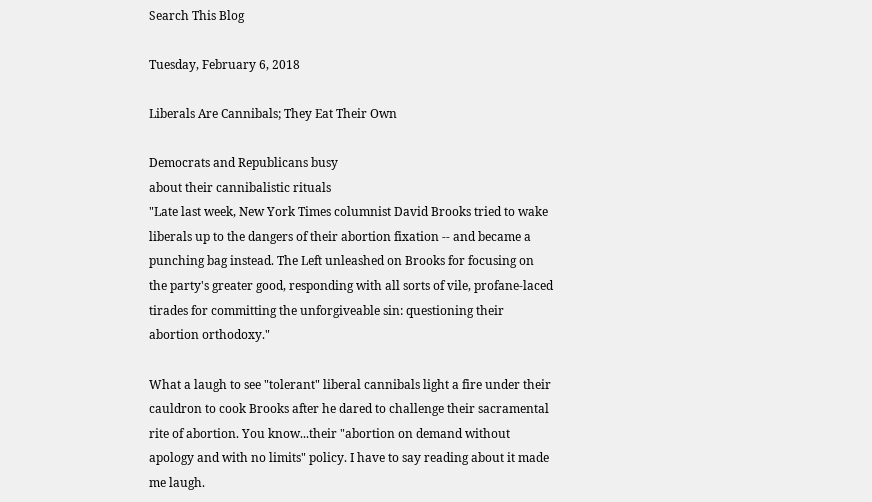Search This Blog

Tuesday, February 6, 2018

Liberals Are Cannibals; They Eat Their Own

Democrats and Republicans busy
about their cannibalistic rituals
"Late last week, New York Times columnist David Brooks tried to wake liberals up to the dangers of their abortion fixation -- and became a punching bag instead. The Left unleashed on Brooks for focusing on the party's greater good, responding with all sorts of vile, profane-laced tirades for committing the unforgiveable sin: questioning their abortion orthodoxy."

What a laugh to see "tolerant" liberal cannibals light a fire under their cauldron to cook Brooks after he dared to challenge their sacramental rite of abortion. You know...their "abortion on demand without apology and with no limits" policy. I have to say reading about it made me laugh.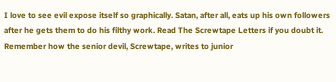I love to see evil expose itself so graphically. Satan, after all, eats up his own followers after he gets them to do his filthy work. Read The Screwtape Letters if you doubt it. Remember how the senior devil, Screwtape, writes to junior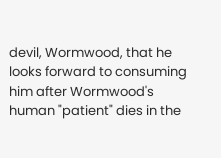devil, Wormwood, that he looks forward to consuming him after Wormwood's human "patient" dies in the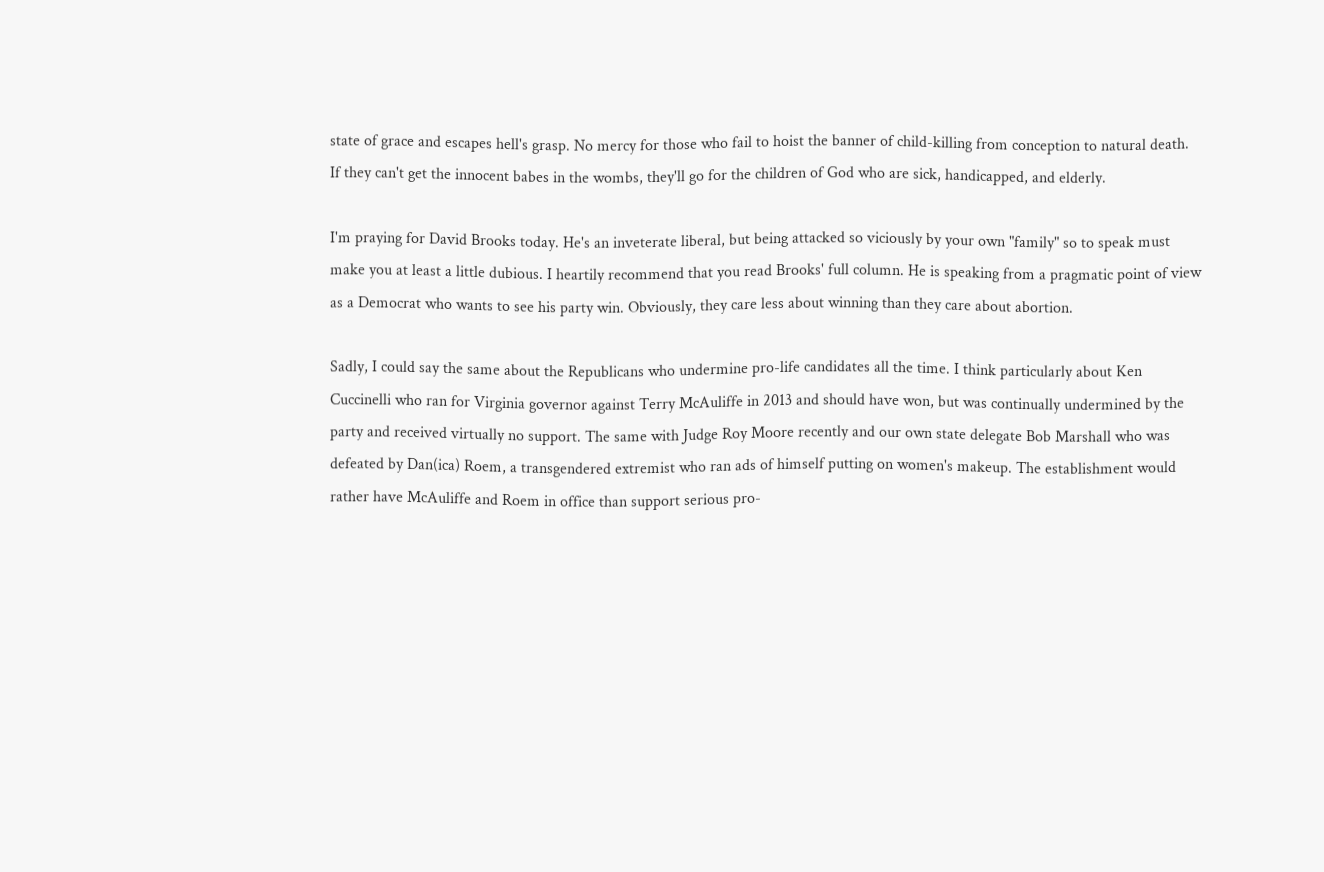state of grace and escapes hell's grasp. No mercy for those who fail to hoist the banner of child-killing from conception to natural death. If they can't get the innocent babes in the wombs, they'll go for the children of God who are sick, handicapped, and elderly.

I'm praying for David Brooks today. He's an inveterate liberal, but being attacked so viciously by your own "family" so to speak must make you at least a little dubious. I heartily recommend that you read Brooks' full column. He is speaking from a pragmatic point of view as a Democrat who wants to see his party win. Obviously, they care less about winning than they care about abortion.

Sadly, I could say the same about the Republicans who undermine pro-life candidates all the time. I think particularly about Ken Cuccinelli who ran for Virginia governor against Terry McAuliffe in 2013 and should have won, but was continually undermined by the party and received virtually no support. The same with Judge Roy Moore recently and our own state delegate Bob Marshall who was defeated by Dan(ica) Roem, a transgendered extremist who ran ads of himself putting on women's makeup. The establishment would rather have McAuliffe and Roem in office than support serious pro-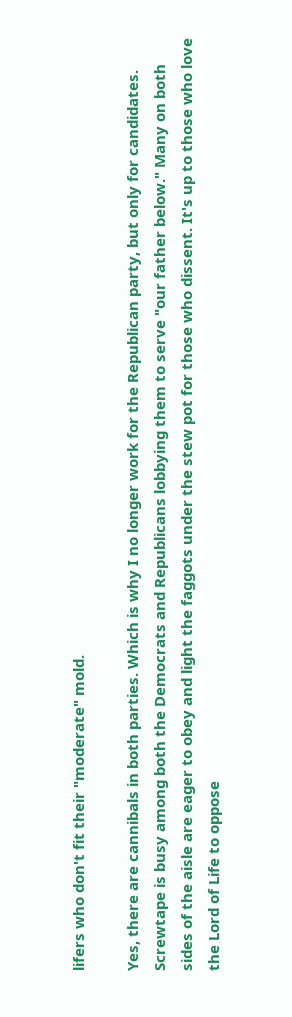lifers who don't fit their "moderate" mold.

Yes, there are cannibals in both parties. Which is why I no longer work for the Republican party, but only for candidates. Screwtape is busy among both the Democrats and Republicans lobbying them to serve "our father below." Many on both sides of the aisle are eager to obey and light the faggots under the stew pot for those who dissent. It's up to those who love the Lord of Life to oppose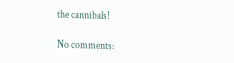the cannibals!

No comments: